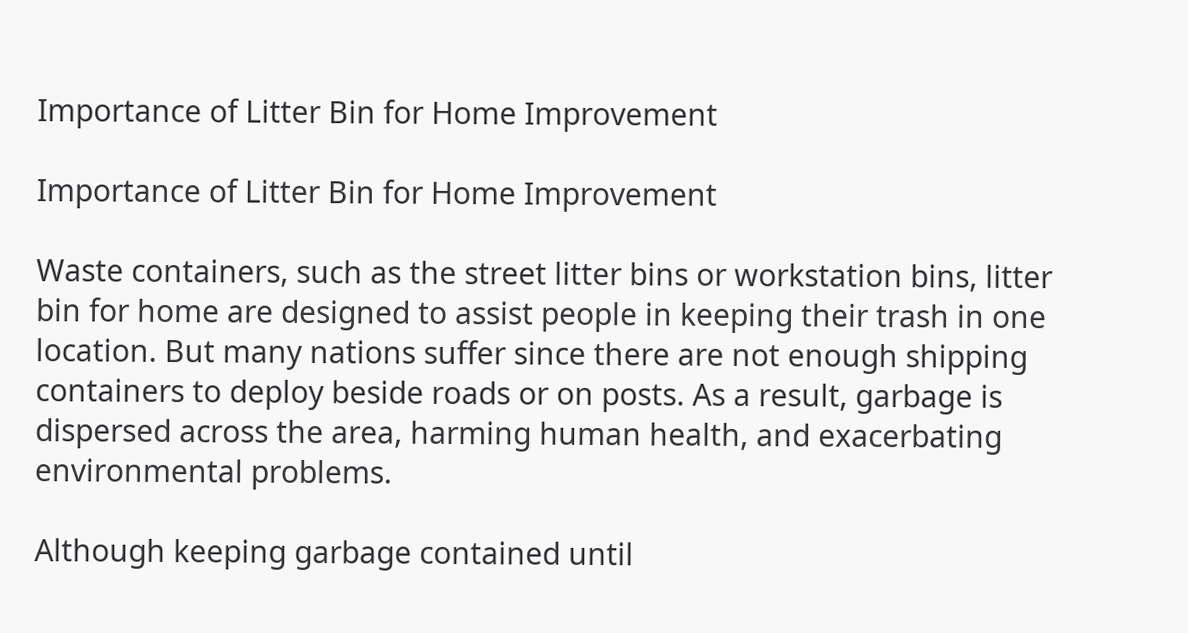Importance of Litter Bin for Home Improvement

Importance of Litter Bin for Home Improvement

Waste containers, such as the street litter bins or workstation bins, litter bin for home are designed to assist people in keeping their trash in one location. But many nations suffer since there are not enough shipping containers to deploy beside roads or on posts. As a result, garbage is dispersed across the area, harming human health, and exacerbating environmental problems.

Although keeping garbage contained until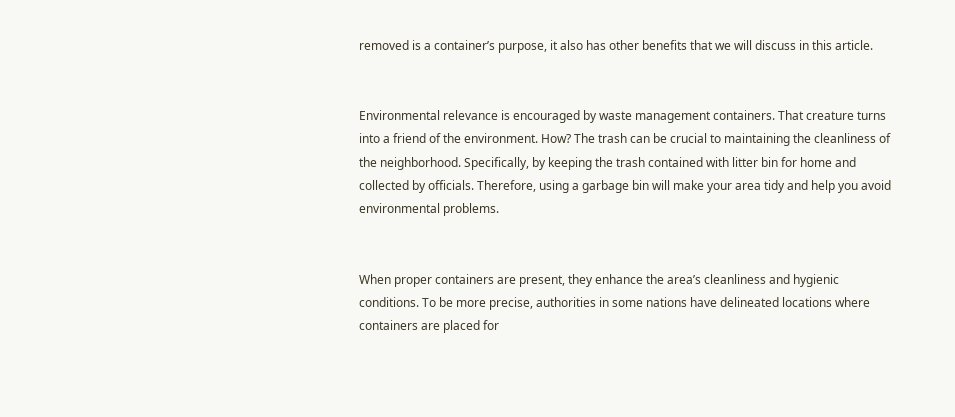removed is a container’s purpose, it also has other benefits that we will discuss in this article.


Environmental relevance is encouraged by waste management containers. That creature turns into a friend of the environment. How? The trash can be crucial to maintaining the cleanliness of the neighborhood. Specifically, by keeping the trash contained with litter bin for home and collected by officials. Therefore, using a garbage bin will make your area tidy and help you avoid environmental problems.


When proper containers are present, they enhance the area’s cleanliness and hygienic conditions. To be more precise, authorities in some nations have delineated locations where containers are placed for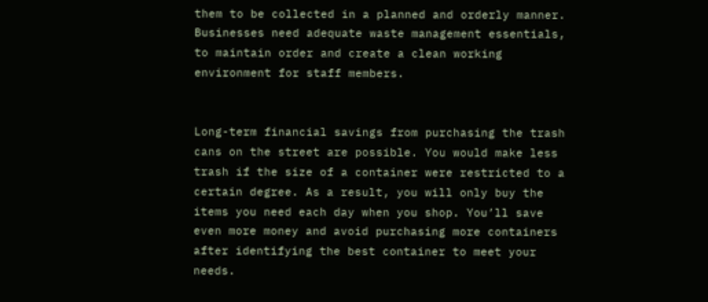them to be collected in a planned and orderly manner. Businesses need adequate waste management essentials, to maintain order and create a clean working environment for staff members.


Long-term financial savings from purchasing the trash cans on the street are possible. You would make less trash if the size of a container were restricted to a certain degree. As a result, you will only buy the items you need each day when you shop. You’ll save even more money and avoid purchasing more containers after identifying the best container to meet your needs.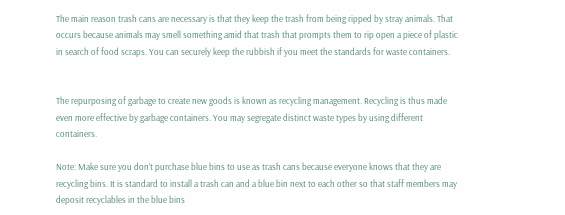The main reason trash cans are necessary is that they keep the trash from being ripped by stray animals. That occurs because animals may smell something amid that trash that prompts them to rip open a piece of plastic in search of food scraps. You can securely keep the rubbish if you meet the standards for waste containers.


The repurposing of garbage to create new goods is known as recycling management. Recycling is thus made even more effective by garbage containers. You may segregate distinct waste types by using different containers.

Note: Make sure you don’t purchase blue bins to use as trash cans because everyone knows that they are recycling bins. It is standard to install a trash can and a blue bin next to each other so that staff members may deposit recyclables in the blue bins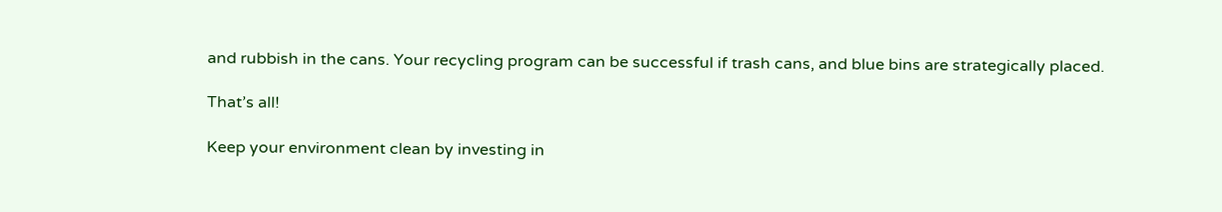and rubbish in the cans. Your recycling program can be successful if trash cans, and blue bins are strategically placed.

That’s all!

Keep your environment clean by investing in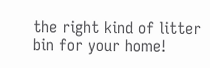the right kind of litter bin for your home!